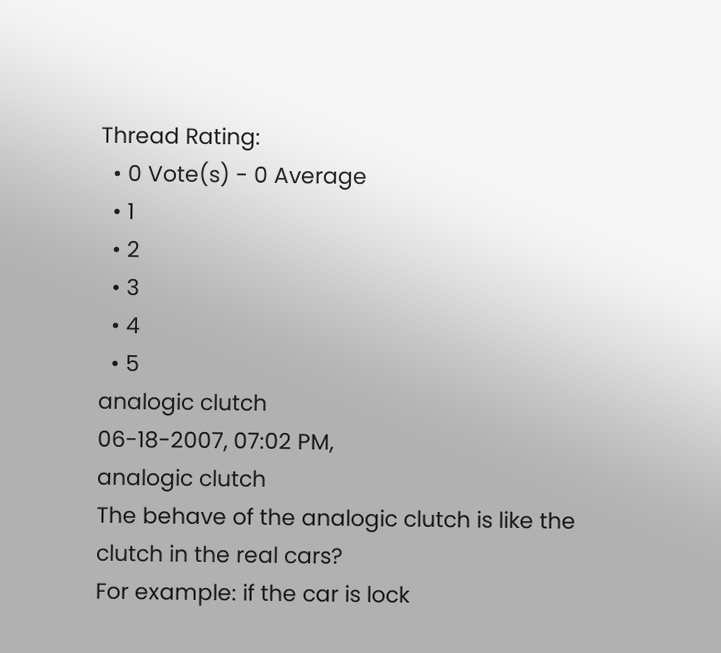Thread Rating:
  • 0 Vote(s) - 0 Average
  • 1
  • 2
  • 3
  • 4
  • 5
analogic clutch
06-18-2007, 07:02 PM,
analogic clutch
The behave of the analogic clutch is like the clutch in the real cars?
For example: if the car is lock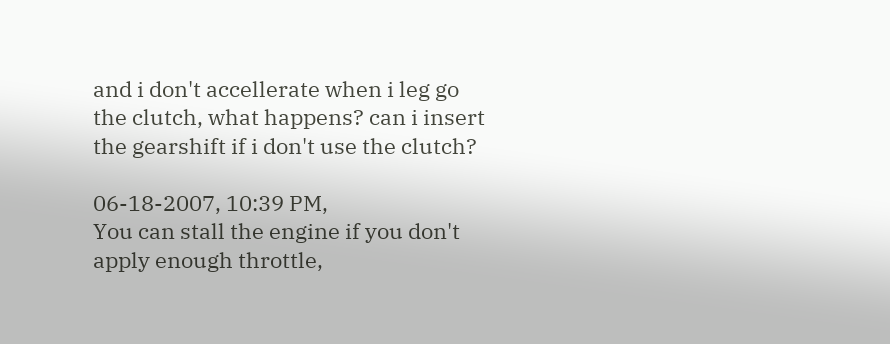and i don't accellerate when i leg go the clutch, what happens? can i insert the gearshift if i don't use the clutch?

06-18-2007, 10:39 PM,
You can stall the engine if you don't apply enough throttle,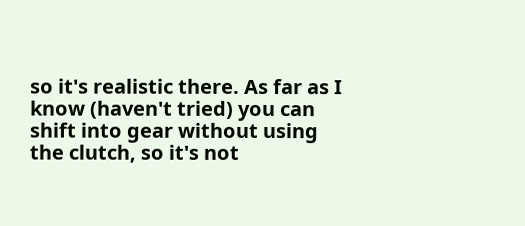so it's realistic there. As far as I know (haven't tried) you can shift into gear without using the clutch, so it's not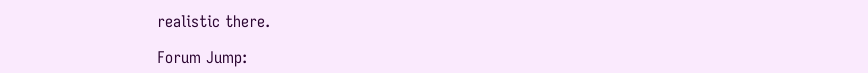realistic there.

Forum Jump: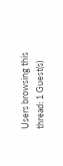Users browsing this thread: 1 Guest(s)